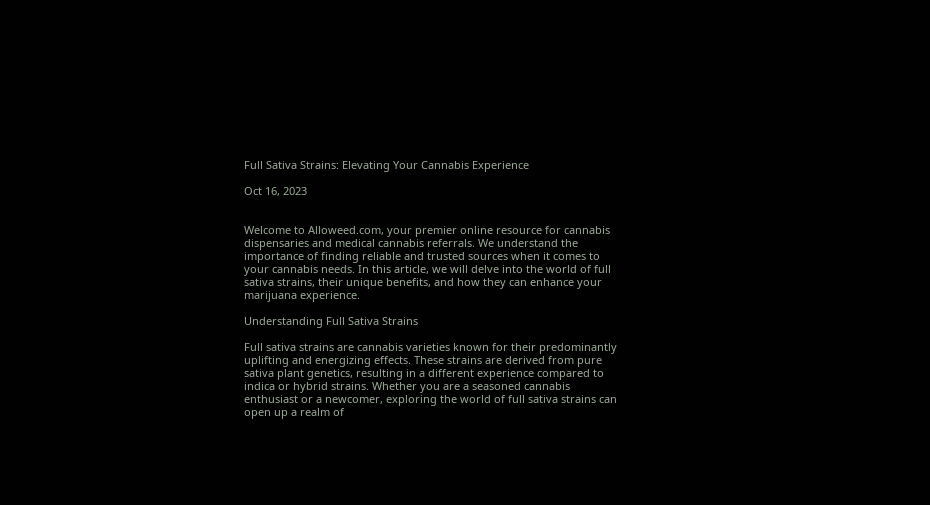Full Sativa Strains: Elevating Your Cannabis Experience

Oct 16, 2023


Welcome to Alloweed.com, your premier online resource for cannabis dispensaries and medical cannabis referrals. We understand the importance of finding reliable and trusted sources when it comes to your cannabis needs. In this article, we will delve into the world of full sativa strains, their unique benefits, and how they can enhance your marijuana experience.

Understanding Full Sativa Strains

Full sativa strains are cannabis varieties known for their predominantly uplifting and energizing effects. These strains are derived from pure sativa plant genetics, resulting in a different experience compared to indica or hybrid strains. Whether you are a seasoned cannabis enthusiast or a newcomer, exploring the world of full sativa strains can open up a realm of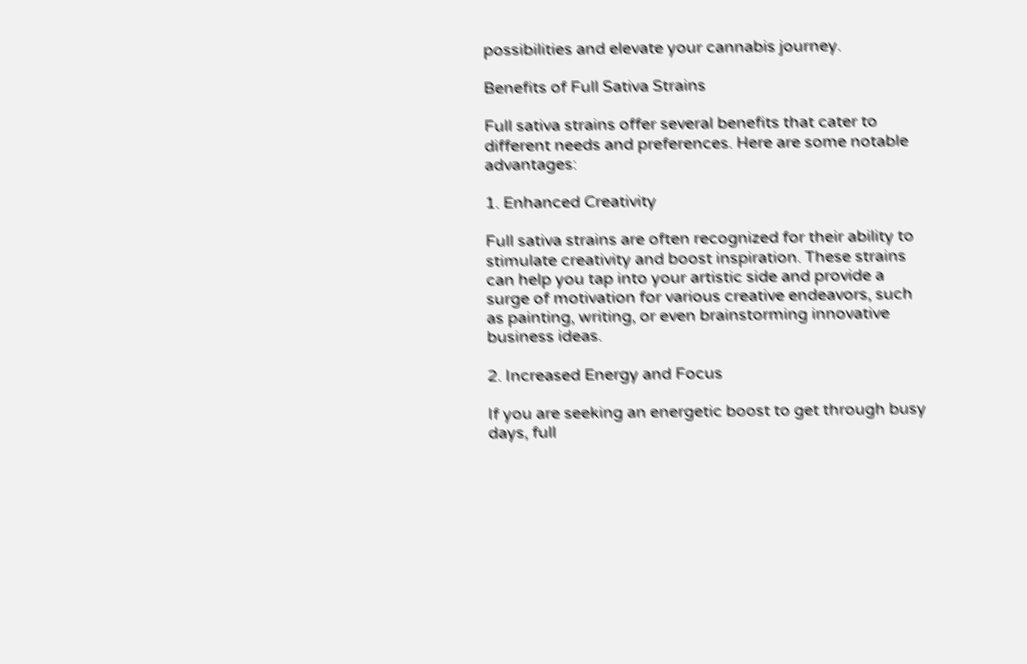possibilities and elevate your cannabis journey.

Benefits of Full Sativa Strains

Full sativa strains offer several benefits that cater to different needs and preferences. Here are some notable advantages:

1. Enhanced Creativity

Full sativa strains are often recognized for their ability to stimulate creativity and boost inspiration. These strains can help you tap into your artistic side and provide a surge of motivation for various creative endeavors, such as painting, writing, or even brainstorming innovative business ideas.

2. Increased Energy and Focus

If you are seeking an energetic boost to get through busy days, full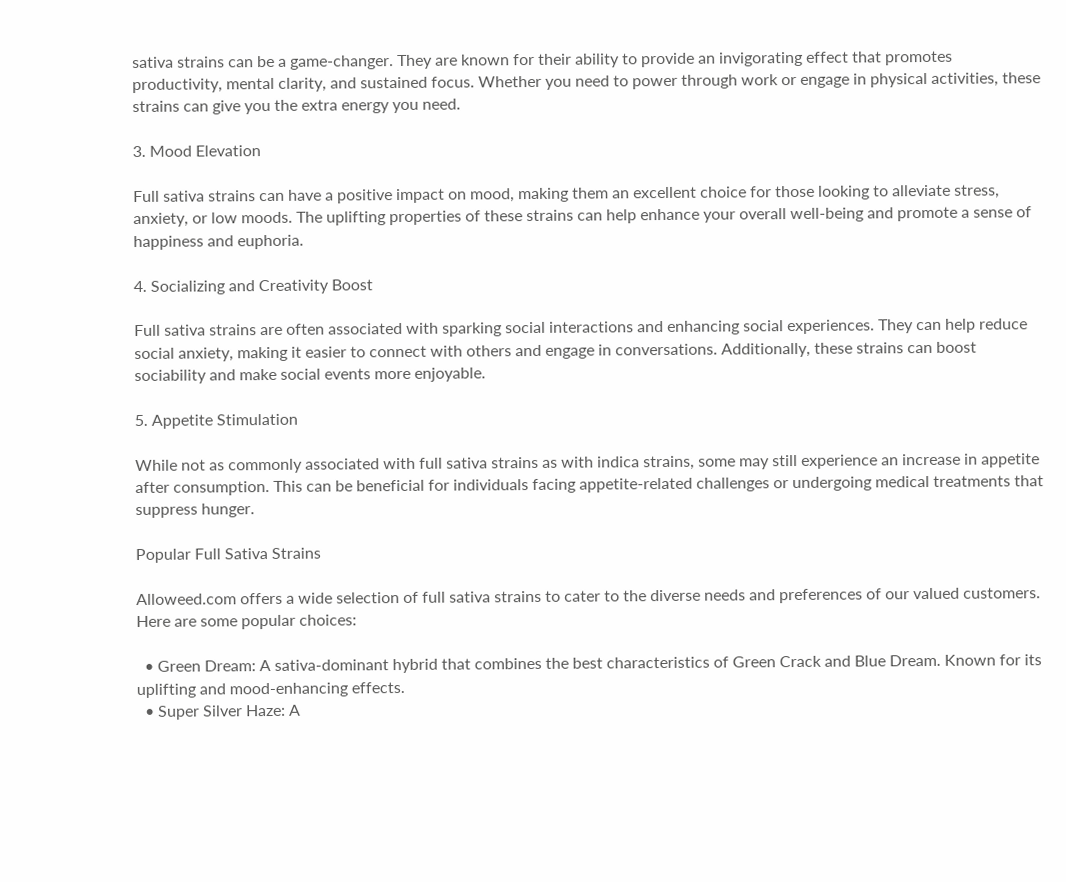sativa strains can be a game-changer. They are known for their ability to provide an invigorating effect that promotes productivity, mental clarity, and sustained focus. Whether you need to power through work or engage in physical activities, these strains can give you the extra energy you need.

3. Mood Elevation

Full sativa strains can have a positive impact on mood, making them an excellent choice for those looking to alleviate stress, anxiety, or low moods. The uplifting properties of these strains can help enhance your overall well-being and promote a sense of happiness and euphoria.

4. Socializing and Creativity Boost

Full sativa strains are often associated with sparking social interactions and enhancing social experiences. They can help reduce social anxiety, making it easier to connect with others and engage in conversations. Additionally, these strains can boost sociability and make social events more enjoyable.

5. Appetite Stimulation

While not as commonly associated with full sativa strains as with indica strains, some may still experience an increase in appetite after consumption. This can be beneficial for individuals facing appetite-related challenges or undergoing medical treatments that suppress hunger.

Popular Full Sativa Strains

Alloweed.com offers a wide selection of full sativa strains to cater to the diverse needs and preferences of our valued customers. Here are some popular choices:

  • Green Dream: A sativa-dominant hybrid that combines the best characteristics of Green Crack and Blue Dream. Known for its uplifting and mood-enhancing effects.
  • Super Silver Haze: A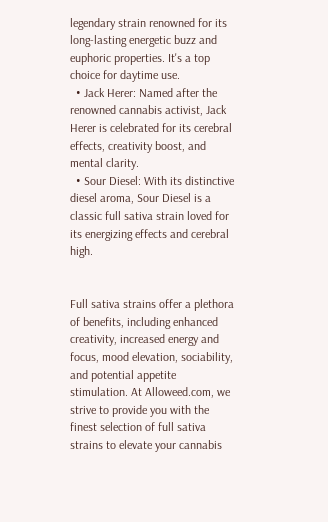legendary strain renowned for its long-lasting energetic buzz and euphoric properties. It's a top choice for daytime use.
  • Jack Herer: Named after the renowned cannabis activist, Jack Herer is celebrated for its cerebral effects, creativity boost, and mental clarity.
  • Sour Diesel: With its distinctive diesel aroma, Sour Diesel is a classic full sativa strain loved for its energizing effects and cerebral high.


Full sativa strains offer a plethora of benefits, including enhanced creativity, increased energy and focus, mood elevation, sociability, and potential appetite stimulation. At Alloweed.com, we strive to provide you with the finest selection of full sativa strains to elevate your cannabis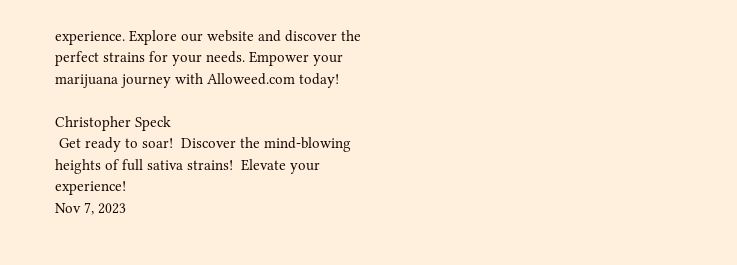experience. Explore our website and discover the perfect strains for your needs. Empower your marijuana journey with Alloweed.com today!

Christopher Speck
 Get ready to soar!  Discover the mind-blowing heights of full sativa strains!  Elevate your experience!
Nov 7, 2023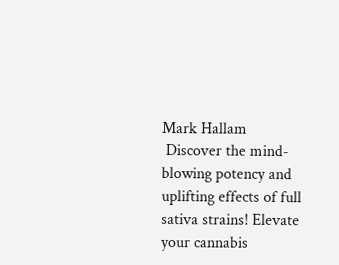Mark Hallam
 Discover the mind-blowing potency and uplifting effects of full sativa strains! Elevate your cannabis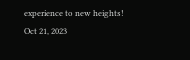experience to new heights!
Oct 21, 2023